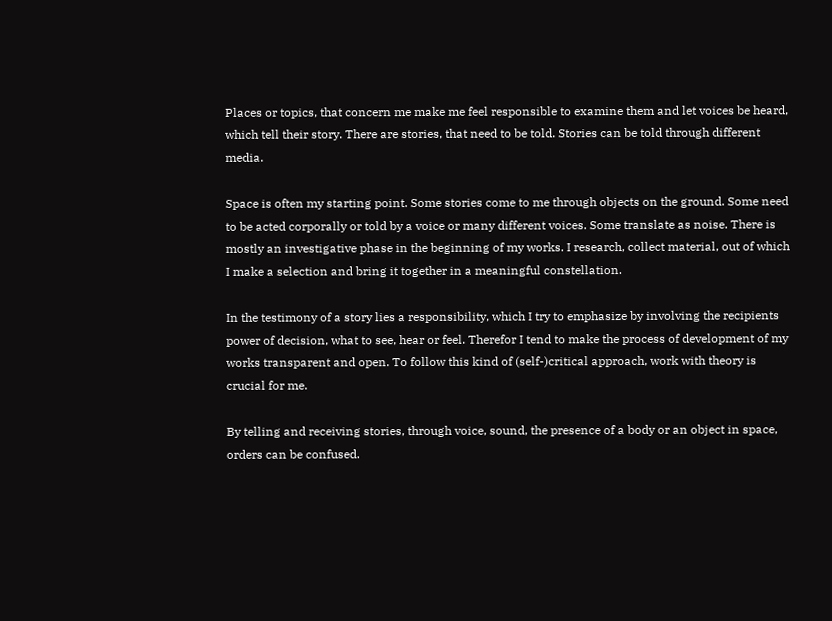Places or topics, that concern me make me feel responsible to examine them and let voices be heard, which tell their story. There are stories, that need to be told. Stories can be told through different media.

Space is often my starting point. Some stories come to me through objects on the ground. Some need to be acted corporally or told by a voice or many different voices. Some translate as noise. There is mostly an investigative phase in the beginning of my works. I research, collect material, out of which I make a selection and bring it together in a meaningful constellation.

In the testimony of a story lies a responsibility, which I try to emphasize by involving the recipients power of decision, what to see, hear or feel. Therefor I tend to make the process of development of my works transparent and open. To follow this kind of (self-)critical approach, work with theory is crucial for me.

By telling and receiving stories, through voice, sound, the presence of a body or an object in space, orders can be confused.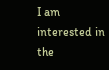I am interested in the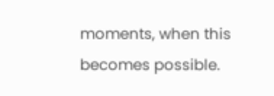moments, when this becomes possible.